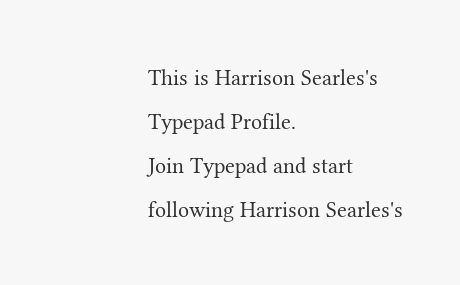This is Harrison Searles's Typepad Profile.
Join Typepad and start following Harrison Searles's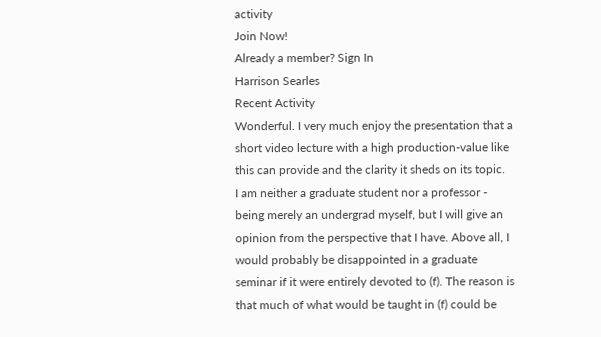activity
Join Now!
Already a member? Sign In
Harrison Searles
Recent Activity
Wonderful. I very much enjoy the presentation that a short video lecture with a high production-value like this can provide and the clarity it sheds on its topic.
I am neither a graduate student nor a professor - being merely an undergrad myself, but I will give an opinion from the perspective that I have. Above all, I would probably be disappointed in a graduate seminar if it were entirely devoted to (f). The reason is that much of what would be taught in (f) could be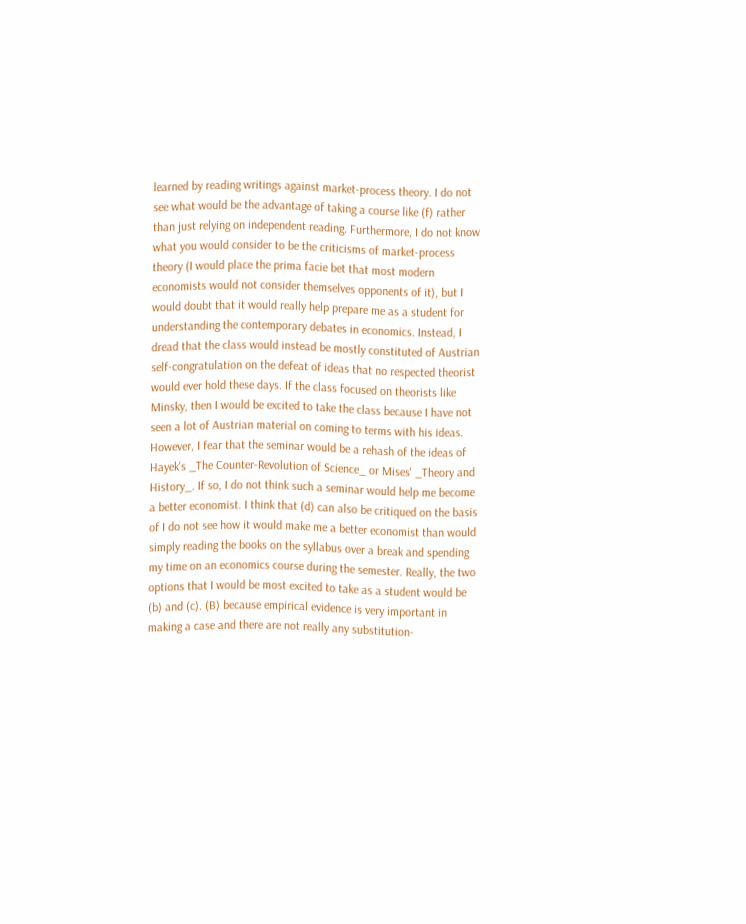learned by reading writings against market-process theory. I do not see what would be the advantage of taking a course like (f) rather than just relying on independent reading. Furthermore, I do not know what you would consider to be the criticisms of market-process theory (I would place the prima facie bet that most modern economists would not consider themselves opponents of it), but I would doubt that it would really help prepare me as a student for understanding the contemporary debates in economics. Instead, I dread that the class would instead be mostly constituted of Austrian self-congratulation on the defeat of ideas that no respected theorist would ever hold these days. If the class focused on theorists like Minsky, then I would be excited to take the class because I have not seen a lot of Austrian material on coming to terms with his ideas. However, I fear that the seminar would be a rehash of the ideas of Hayek's _The Counter-Revolution of Science_ or Mises' _Theory and History_. If so, I do not think such a seminar would help me become a better economist. I think that (d) can also be critiqued on the basis of I do not see how it would make me a better economist than would simply reading the books on the syllabus over a break and spending my time on an economics course during the semester. Really, the two options that I would be most excited to take as a student would be (b) and (c). (B) because empirical evidence is very important in making a case and there are not really any substitution-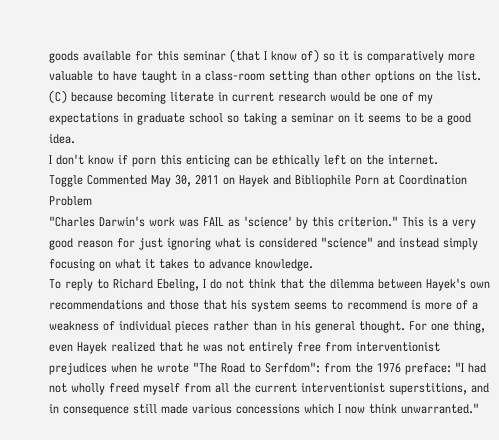goods available for this seminar (that I know of) so it is comparatively more valuable to have taught in a class-room setting than other options on the list. (C) because becoming literate in current research would be one of my expectations in graduate school so taking a seminar on it seems to be a good idea.
I don't know if porn this enticing can be ethically left on the internet.
Toggle Commented May 30, 2011 on Hayek and Bibliophile Porn at Coordination Problem
"Charles Darwin's work was FAIL as 'science' by this criterion." This is a very good reason for just ignoring what is considered "science" and instead simply focusing on what it takes to advance knowledge.
To reply to Richard Ebeling, I do not think that the dilemma between Hayek's own recommendations and those that his system seems to recommend is more of a weakness of individual pieces rather than in his general thought. For one thing, even Hayek realized that he was not entirely free from interventionist prejudices when he wrote "The Road to Serfdom": from the 1976 preface: "I had not wholly freed myself from all the current interventionist superstitions, and in consequence still made various concessions which I now think unwarranted."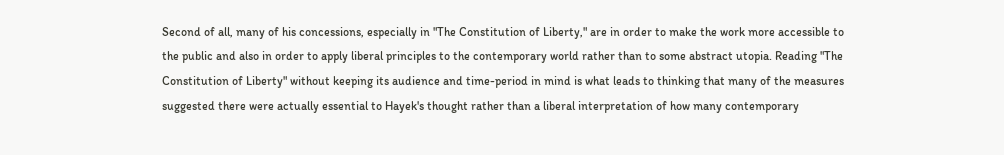Second of all, many of his concessions, especially in "The Constitution of Liberty," are in order to make the work more accessible to the public and also in order to apply liberal principles to the contemporary world rather than to some abstract utopia. Reading "The Constitution of Liberty" without keeping its audience and time-period in mind is what leads to thinking that many of the measures suggested there were actually essential to Hayek's thought rather than a liberal interpretation of how many contemporary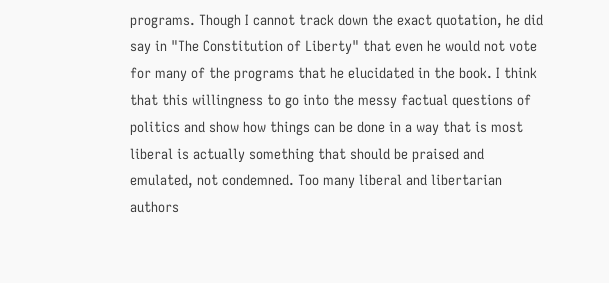programs. Though I cannot track down the exact quotation, he did say in "The Constitution of Liberty" that even he would not vote for many of the programs that he elucidated in the book. I think that this willingness to go into the messy factual questions of politics and show how things can be done in a way that is most liberal is actually something that should be praised and emulated, not condemned. Too many liberal and libertarian authors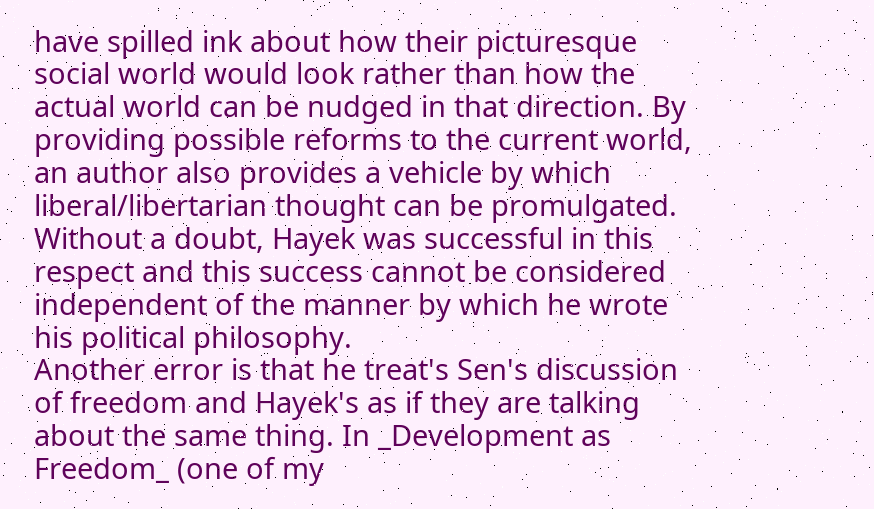have spilled ink about how their picturesque social world would look rather than how the actual world can be nudged in that direction. By providing possible reforms to the current world, an author also provides a vehicle by which liberal/libertarian thought can be promulgated. Without a doubt, Hayek was successful in this respect and this success cannot be considered independent of the manner by which he wrote his political philosophy.
Another error is that he treat's Sen's discussion of freedom and Hayek's as if they are talking about the same thing. In _Development as Freedom_ (one of my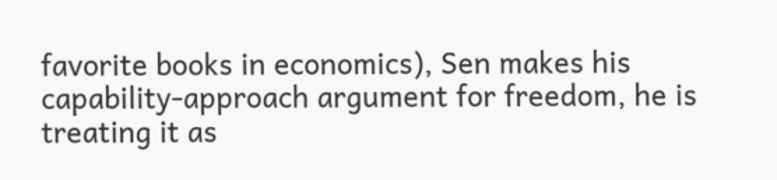favorite books in economics), Sen makes his capability-approach argument for freedom, he is treating it as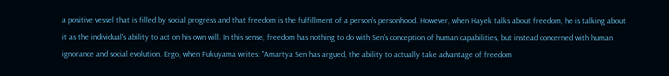a positive vessel that is filled by social progress and that freedom is the fulfillment of a person's personhood. However, when Hayek talks about freedom, he is talking about it as the individual's ability to act on his own will. In this sense, freedom has nothing to do with Sen's conception of human capabilities, but instead concerned with human ignorance and social evolution. Ergo, when Fukuyama writes: "Amartya Sen has argued, the ability to actually take advantage of freedom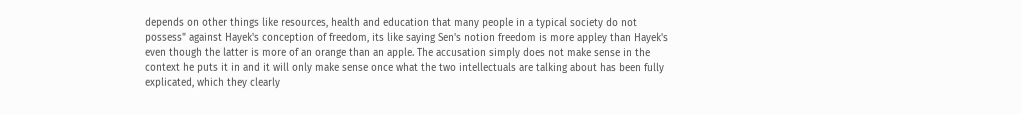depends on other things like resources, health and education that many people in a typical society do not possess" against Hayek's conception of freedom, its like saying Sen's notion freedom is more appley than Hayek's even though the latter is more of an orange than an apple. The accusation simply does not make sense in the context he puts it in and it will only make sense once what the two intellectuals are talking about has been fully explicated, which they clearly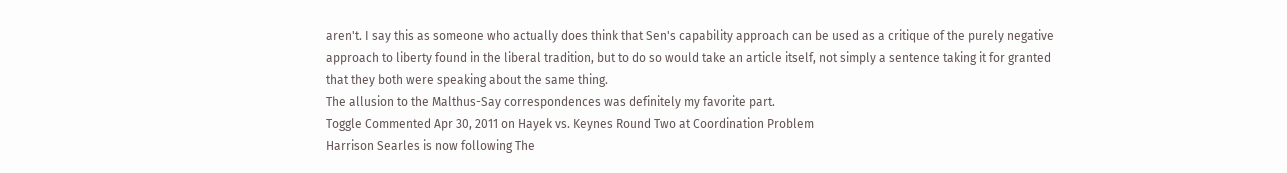aren't. I say this as someone who actually does think that Sen's capability approach can be used as a critique of the purely negative approach to liberty found in the liberal tradition, but to do so would take an article itself, not simply a sentence taking it for granted that they both were speaking about the same thing.
The allusion to the Malthus-Say correspondences was definitely my favorite part.
Toggle Commented Apr 30, 2011 on Hayek vs. Keynes Round Two at Coordination Problem
Harrison Searles is now following The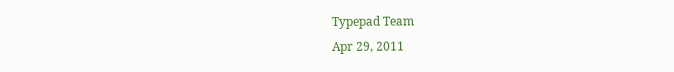Typepad Team
Apr 29, 2011